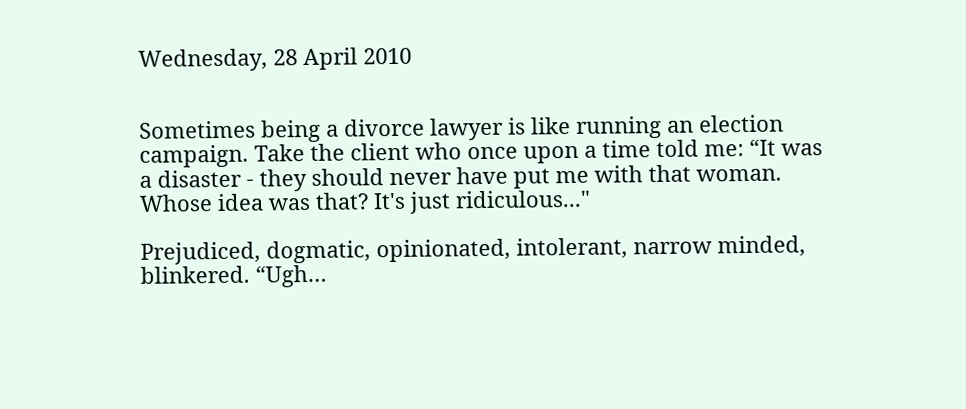Wednesday, 28 April 2010


Sometimes being a divorce lawyer is like running an election campaign. Take the client who once upon a time told me: “It was a disaster - they should never have put me with that woman. Whose idea was that? It's just ridiculous..."

Prejudiced, dogmatic, opinionated, intolerant, narrow minded, blinkered. “Ugh…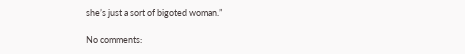she’s just a sort of bigoted woman.”

No comments: